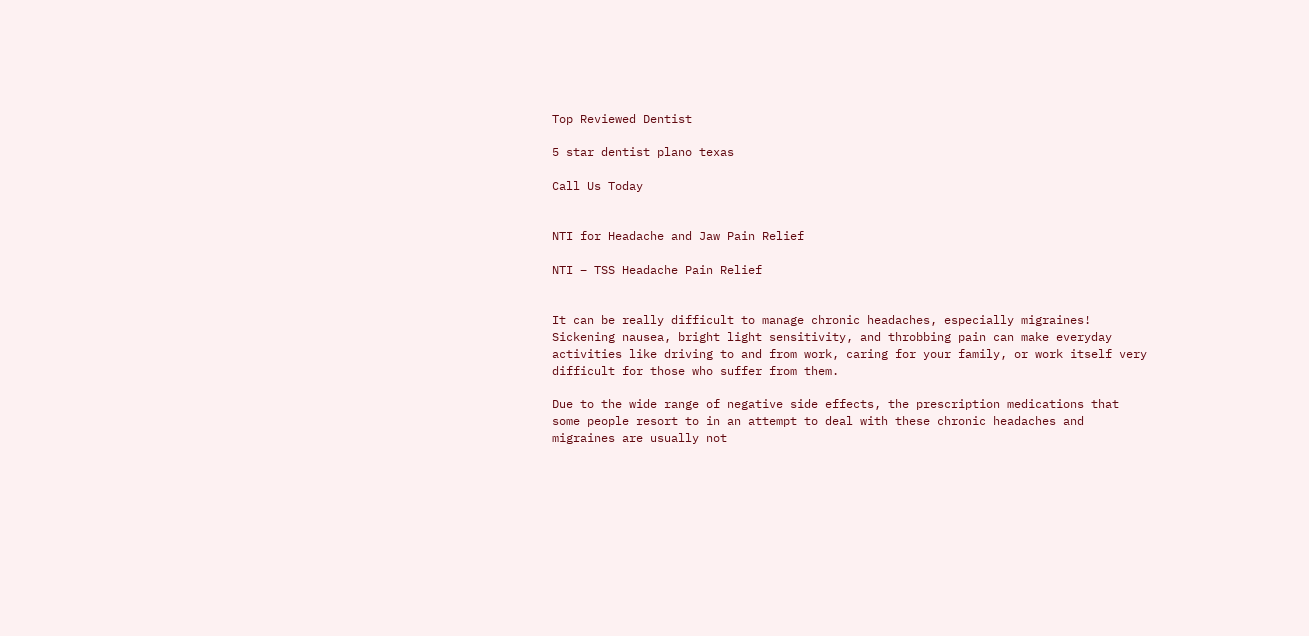Top Reviewed Dentist

5 star dentist plano texas

Call Us Today


NTI for Headache and Jaw Pain Relief

NTI – TSS Headache Pain Relief


It can be really difficult to manage chronic headaches, especially migraines!  Sickening nausea, bright light sensitivity, and throbbing pain can make everyday activities like driving to and from work, caring for your family, or work itself very difficult for those who suffer from them.

Due to the wide range of negative side effects, the prescription medications that some people resort to in an attempt to deal with these chronic headaches and migraines are usually not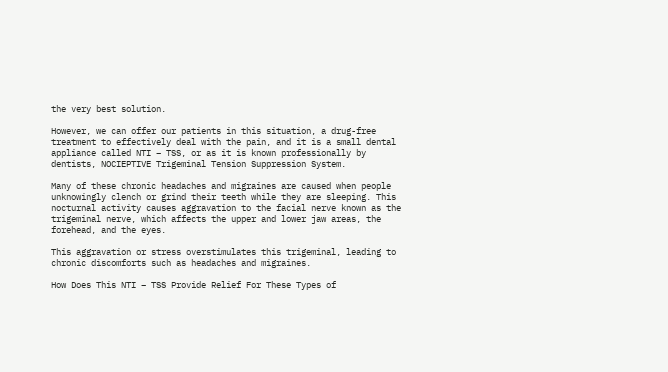the very best solution.

However, we can offer our patients in this situation, a drug-free treatment to effectively deal with the pain, and it is a small dental appliance called NTI – TSS, or as it is known professionally by dentists, NOCIEPTIVE Trigeminal Tension Suppression System.

Many of these chronic headaches and migraines are caused when people unknowingly clench or grind their teeth while they are sleeping. This nocturnal activity causes aggravation to the facial nerve known as the trigeminal nerve, which affects the upper and lower jaw areas, the forehead, and the eyes.

This aggravation or stress overstimulates this trigeminal, leading to chronic discomforts such as headaches and migraines.

How Does This NTI – TSS Provide Relief For These Types of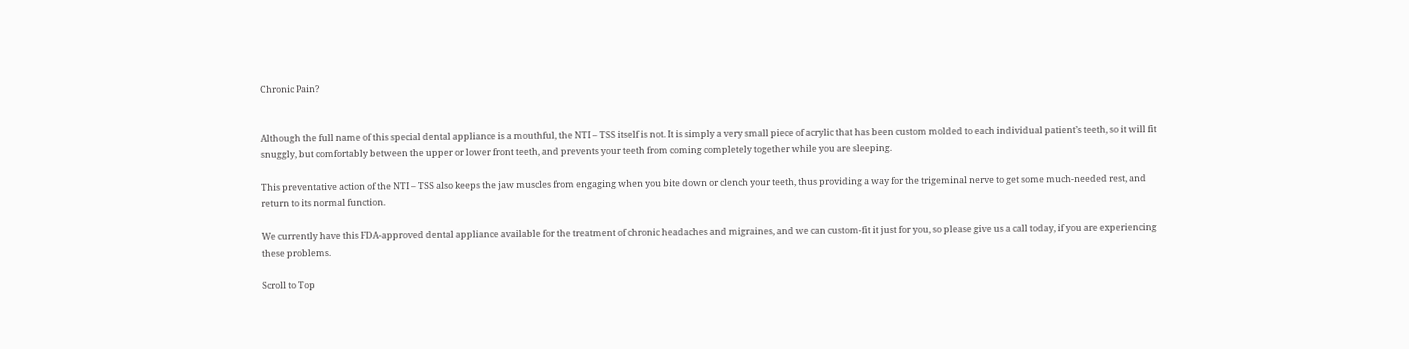Chronic Pain?


Although the full name of this special dental appliance is a mouthful, the NTI – TSS itself is not. It is simply a very small piece of acrylic that has been custom molded to each individual patient’s teeth, so it will fit snuggly, but comfortably between the upper or lower front teeth, and prevents your teeth from coming completely together while you are sleeping.

This preventative action of the NTI – TSS also keeps the jaw muscles from engaging when you bite down or clench your teeth, thus providing a way for the trigeminal nerve to get some much-needed rest, and return to its normal function.

We currently have this FDA-approved dental appliance available for the treatment of chronic headaches and migraines, and we can custom-fit it just for you, so please give us a call today, if you are experiencing these problems.

Scroll to Top